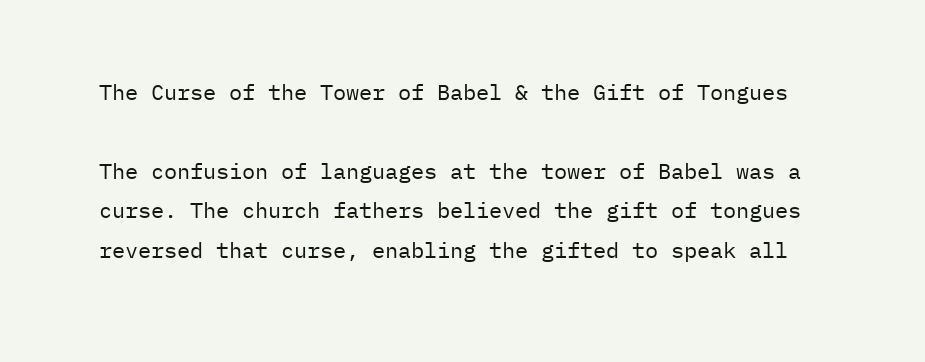The Curse of the Tower of Babel & the Gift of Tongues

The confusion of languages at the tower of Babel was a curse. The church fathers believed the gift of tongues reversed that curse, enabling the gifted to speak all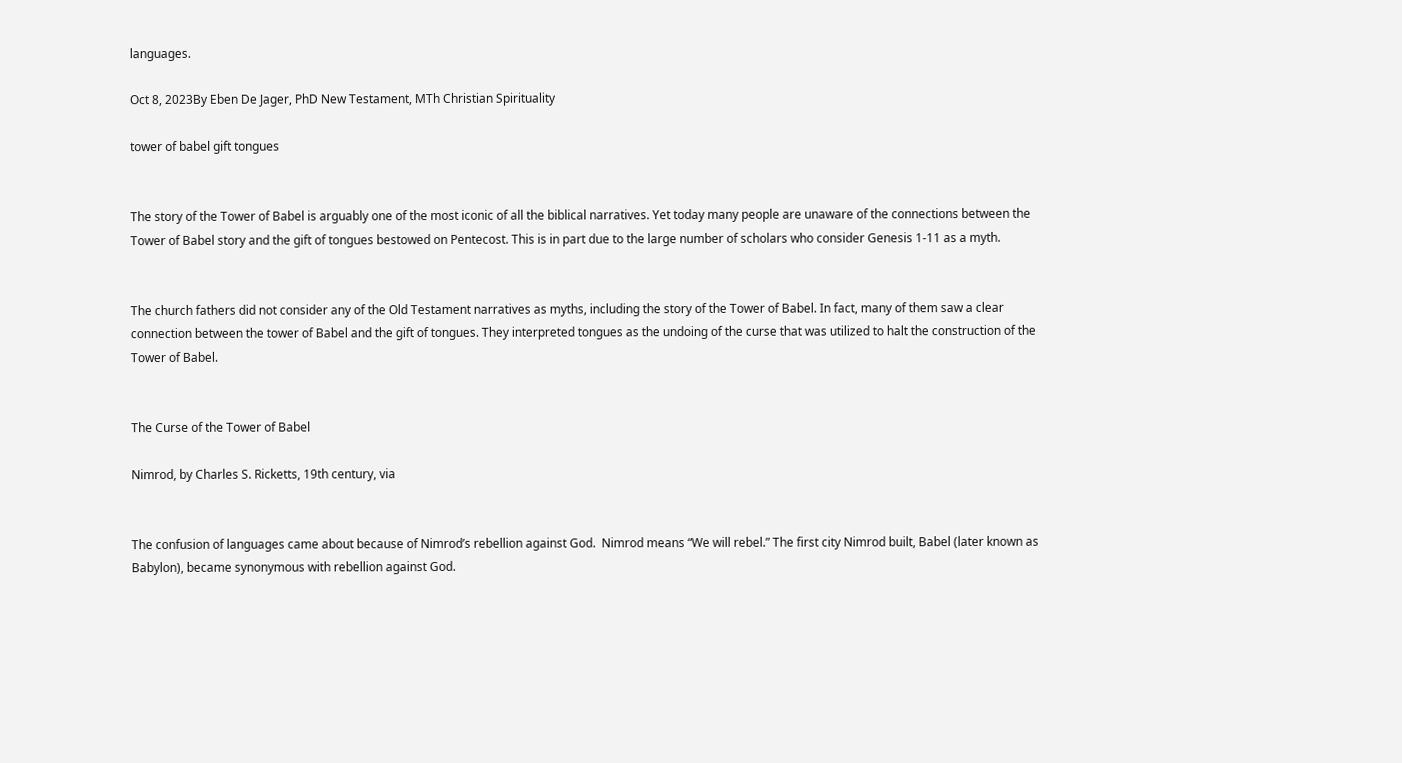languages.

Oct 8, 2023By Eben De Jager, PhD New Testament, MTh Christian Spirituality

tower of babel gift tongues


The story of the Tower of Babel is arguably one of the most iconic of all the biblical narratives. Yet today many people are unaware of the connections between the Tower of Babel story and the gift of tongues bestowed on Pentecost. This is in part due to the large number of scholars who consider Genesis 1-11 as a myth.


The church fathers did not consider any of the Old Testament narratives as myths, including the story of the Tower of Babel. In fact, many of them saw a clear connection between the tower of Babel and the gift of tongues. They interpreted tongues as the undoing of the curse that was utilized to halt the construction of the Tower of Babel.


The Curse of the Tower of Babel

Nimrod, by Charles S. Ricketts, 19th century, via


The confusion of languages came about because of Nimrod’s rebellion against God.  Nimrod means “We will rebel.” The first city Nimrod built, Babel (later known as Babylon), became synonymous with rebellion against God.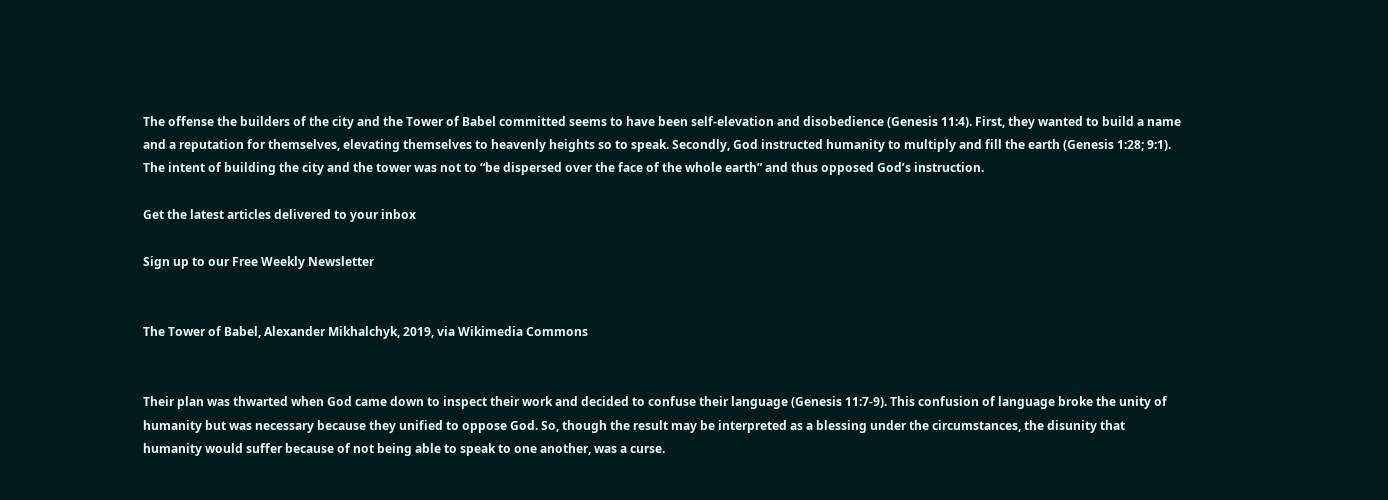The offense the builders of the city and the Tower of Babel committed seems to have been self-elevation and disobedience (Genesis 11:4). First, they wanted to build a name and a reputation for themselves, elevating themselves to heavenly heights so to speak. Secondly, God instructed humanity to multiply and fill the earth (Genesis 1:28; 9:1).  The intent of building the city and the tower was not to “be dispersed over the face of the whole earth” and thus opposed God’s instruction.

Get the latest articles delivered to your inbox

Sign up to our Free Weekly Newsletter


The Tower of Babel, Alexander Mikhalchyk, 2019, via Wikimedia Commons


Their plan was thwarted when God came down to inspect their work and decided to confuse their language (Genesis 11:7-9). This confusion of language broke the unity of humanity but was necessary because they unified to oppose God. So, though the result may be interpreted as a blessing under the circumstances, the disunity that humanity would suffer because of not being able to speak to one another, was a curse.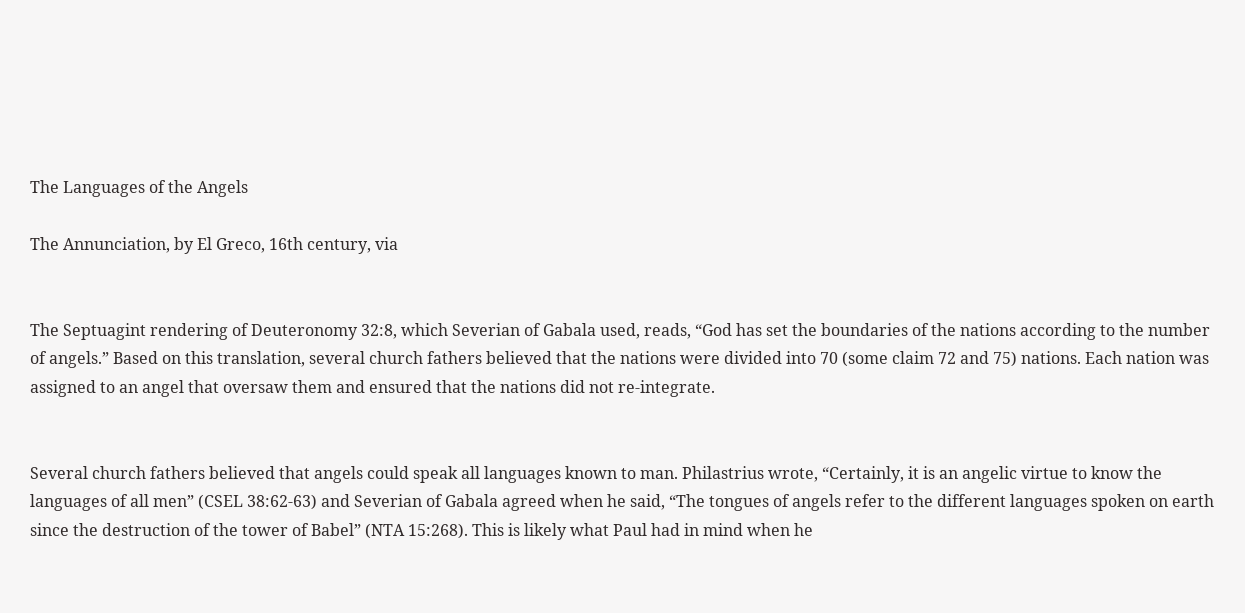The Languages of the Angels

The Annunciation, by El Greco, 16th century, via


The Septuagint rendering of Deuteronomy 32:8, which Severian of Gabala used, reads, “God has set the boundaries of the nations according to the number of angels.” Based on this translation, several church fathers believed that the nations were divided into 70 (some claim 72 and 75) nations. Each nation was assigned to an angel that oversaw them and ensured that the nations did not re-integrate.


Several church fathers believed that angels could speak all languages known to man. Philastrius wrote, “Certainly, it is an angelic virtue to know the languages of all men” (CSEL 38:62-63) and Severian of Gabala agreed when he said, “The tongues of angels refer to the different languages spoken on earth since the destruction of the tower of Babel” (NTA 15:268). This is likely what Paul had in mind when he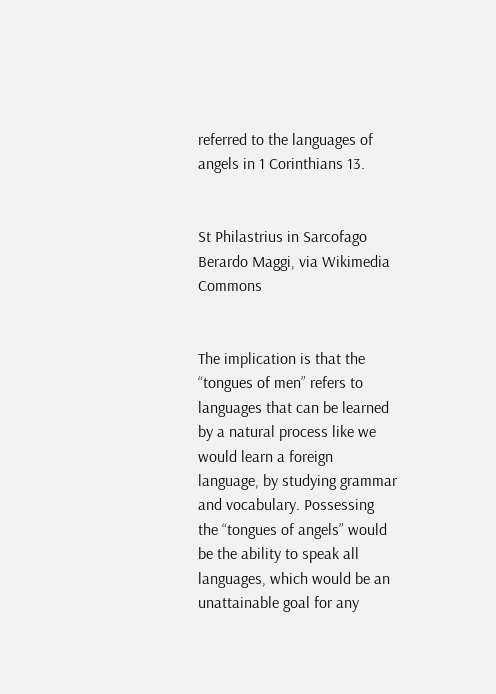referred to the languages of angels in 1 Corinthians 13.


St Philastrius in Sarcofago Berardo Maggi, via Wikimedia Commons


The implication is that the “tongues of men” refers to languages that can be learned by a natural process like we would learn a foreign language, by studying grammar and vocabulary. Possessing the “tongues of angels” would be the ability to speak all languages, which would be an unattainable goal for any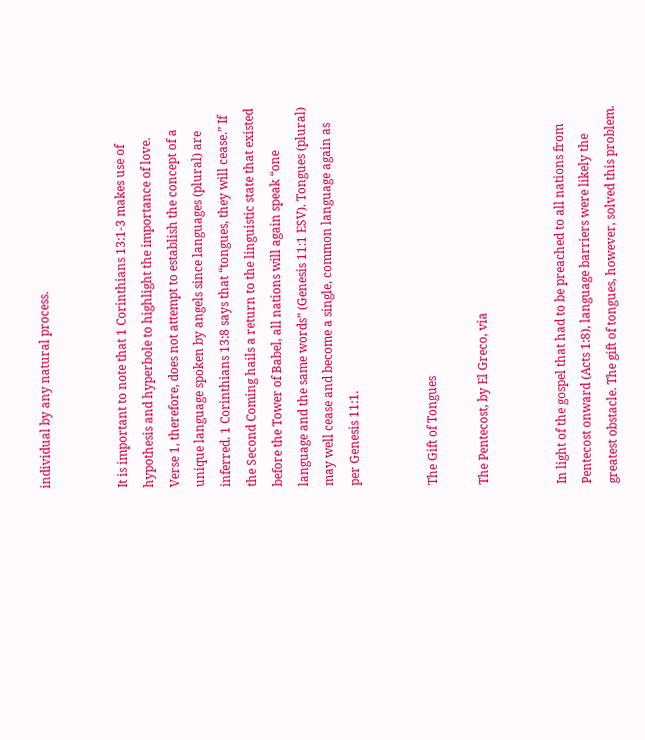individual by any natural process.


It is important to note that 1 Corinthians 13:1-3 makes use of hypothesis and hyperbole to highlight the importance of love. Verse 1, therefore, does not attempt to establish the concept of a unique language spoken by angels since languages (plural) are inferred. 1 Corinthians 13:8 says that “tongues, they will cease.” If the Second Coming hails a return to the linguistic state that existed before the Tower of Babel, all nations will again speak “one language and the same words” (Genesis 11:1 ESV). Tongues (plural) may well cease and become a single, common language again as per Genesis 11:1.


The Gift of Tongues

The Pentecost, by El Greco, via


In light of the gospel that had to be preached to all nations from Pentecost onward (Acts 1:8), language barriers were likely the greatest obstacle. The gift of tongues, however, solved this problem.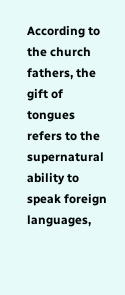According to the church fathers, the gift of tongues refers to the supernatural ability to speak foreign languages,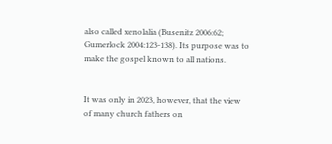also called xenolalia (Busenitz 2006:62; Gumerlock 2004:123-138). Its purpose was to make the gospel known to all nations.


It was only in 2023, however, that the view of many church fathers on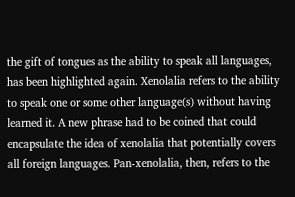the gift of tongues as the ability to speak all languages, has been highlighted again. Xenolalia refers to the ability to speak one or some other language(s) without having learned it. A new phrase had to be coined that could encapsulate the idea of xenolalia that potentially covers all foreign languages. Pan-xenolalia, then, refers to the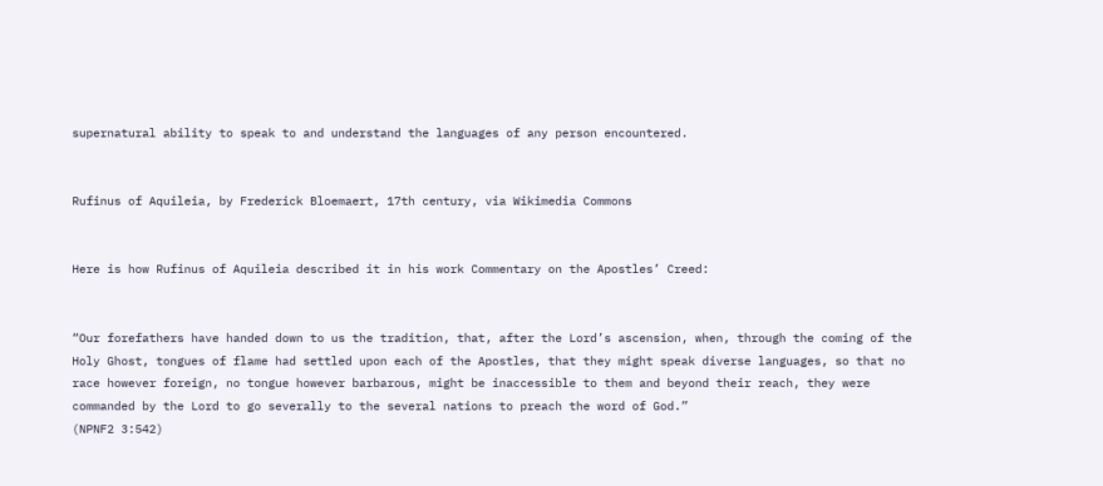supernatural ability to speak to and understand the languages of any person encountered.


Rufinus of Aquileia, by Frederick Bloemaert, 17th century, via Wikimedia Commons


Here is how Rufinus of Aquileia described it in his work Commentary on the Apostles’ Creed:


“Our forefathers have handed down to us the tradition, that, after the Lord’s ascension, when, through the coming of the Holy Ghost, tongues of flame had settled upon each of the Apostles, that they might speak diverse languages, so that no race however foreign, no tongue however barbarous, might be inaccessible to them and beyond their reach, they were commanded by the Lord to go severally to the several nations to preach the word of God.”
(NPNF2 3:542)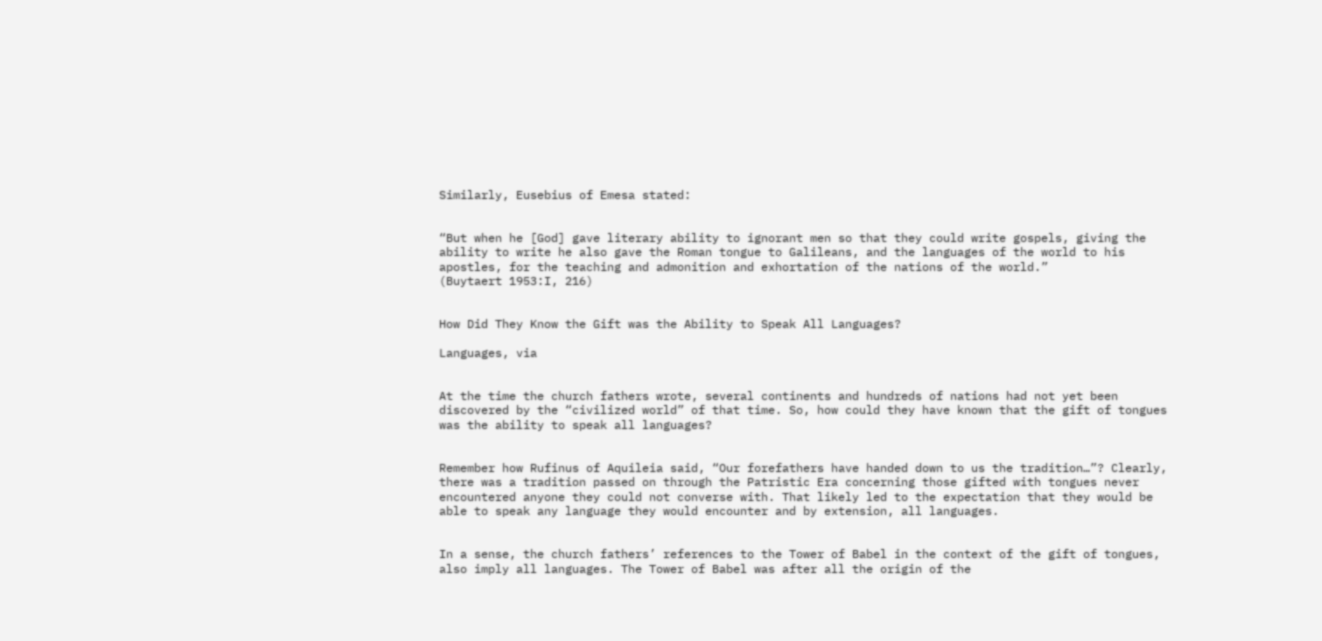Similarly, Eusebius of Emesa stated:


“But when he [God] gave literary ability to ignorant men so that they could write gospels, giving the ability to write he also gave the Roman tongue to Galileans, and the languages of the world to his apostles, for the teaching and admonition and exhortation of the nations of the world.”
(Buytaert 1953:I, 216)


How Did They Know the Gift was the Ability to Speak All Languages?

Languages, via


At the time the church fathers wrote, several continents and hundreds of nations had not yet been discovered by the “civilized world” of that time. So, how could they have known that the gift of tongues was the ability to speak all languages?


Remember how Rufinus of Aquileia said, “Our forefathers have handed down to us the tradition…”? Clearly, there was a tradition passed on through the Patristic Era concerning those gifted with tongues never encountered anyone they could not converse with. That likely led to the expectation that they would be able to speak any language they would encounter and by extension, all languages.


In a sense, the church fathers’ references to the Tower of Babel in the context of the gift of tongues, also imply all languages. The Tower of Babel was after all the origin of the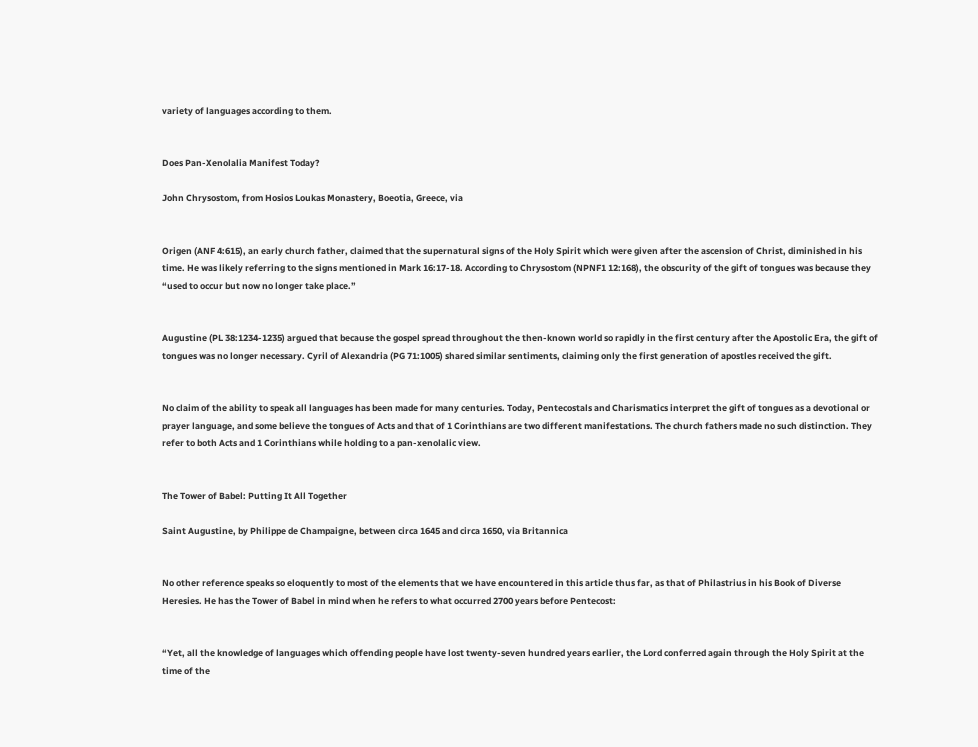variety of languages according to them.


Does Pan-Xenolalia Manifest Today?

John Chrysostom, from Hosios Loukas Monastery, Boeotia, Greece, via


Origen (ANF 4:615), an early church father, claimed that the supernatural signs of the Holy Spirit which were given after the ascension of Christ, diminished in his time. He was likely referring to the signs mentioned in Mark 16:17-18. According to Chrysostom (NPNF1 12:168), the obscurity of the gift of tongues was because they “used to occur but now no longer take place.”


Augustine (PL 38:1234-1235) argued that because the gospel spread throughout the then-known world so rapidly in the first century after the Apostolic Era, the gift of tongues was no longer necessary. Cyril of Alexandria (PG 71:1005) shared similar sentiments, claiming only the first generation of apostles received the gift.


No claim of the ability to speak all languages has been made for many centuries. Today, Pentecostals and Charismatics interpret the gift of tongues as a devotional or prayer language, and some believe the tongues of Acts and that of 1 Corinthians are two different manifestations. The church fathers made no such distinction. They refer to both Acts and 1 Corinthians while holding to a pan-xenolalic view.


The Tower of Babel: Putting It All Together

Saint Augustine, by Philippe de Champaigne, between circa 1645 and circa 1650, via Britannica


No other reference speaks so eloquently to most of the elements that we have encountered in this article thus far, as that of Philastrius in his Book of Diverse Heresies. He has the Tower of Babel in mind when he refers to what occurred 2700 years before Pentecost:


“Yet, all the knowledge of languages which offending people have lost twenty-seven hundred years earlier, the Lord conferred again through the Holy Spirit at the time of the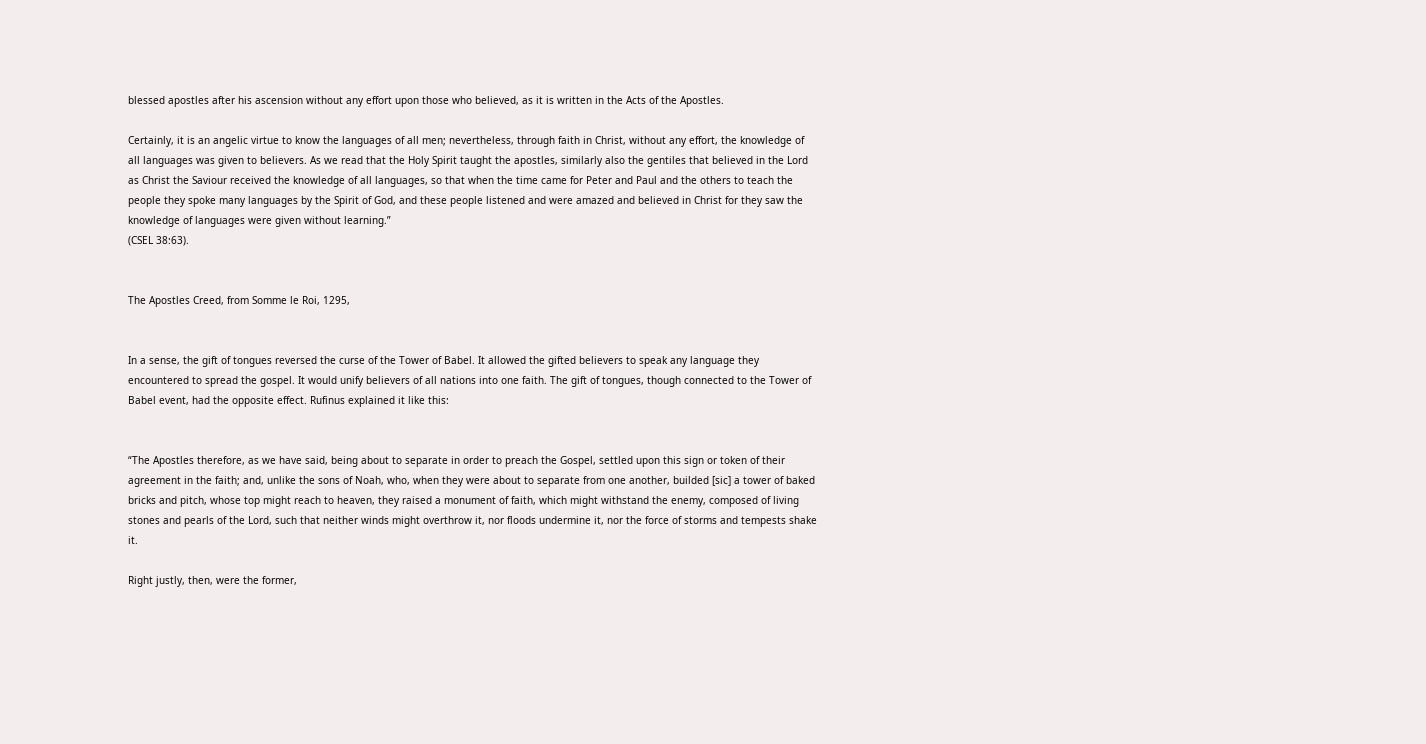blessed apostles after his ascension without any effort upon those who believed, as it is written in the Acts of the Apostles.

Certainly, it is an angelic virtue to know the languages of all men; nevertheless, through faith in Christ, without any effort, the knowledge of all languages was given to believers. As we read that the Holy Spirit taught the apostles, similarly also the gentiles that believed in the Lord as Christ the Saviour received the knowledge of all languages, so that when the time came for Peter and Paul and the others to teach the people they spoke many languages by the Spirit of God, and these people listened and were amazed and believed in Christ for they saw the knowledge of languages were given without learning.”
(CSEL 38:63).


The Apostles Creed, from Somme le Roi, 1295,


In a sense, the gift of tongues reversed the curse of the Tower of Babel. It allowed the gifted believers to speak any language they encountered to spread the gospel. It would unify believers of all nations into one faith. The gift of tongues, though connected to the Tower of Babel event, had the opposite effect. Rufinus explained it like this:


“The Apostles therefore, as we have said, being about to separate in order to preach the Gospel, settled upon this sign or token of their agreement in the faith; and, unlike the sons of Noah, who, when they were about to separate from one another, builded [sic] a tower of baked bricks and pitch, whose top might reach to heaven, they raised a monument of faith, which might withstand the enemy, composed of living stones and pearls of the Lord, such that neither winds might overthrow it, nor floods undermine it, nor the force of storms and tempests shake it.

Right justly, then, were the former,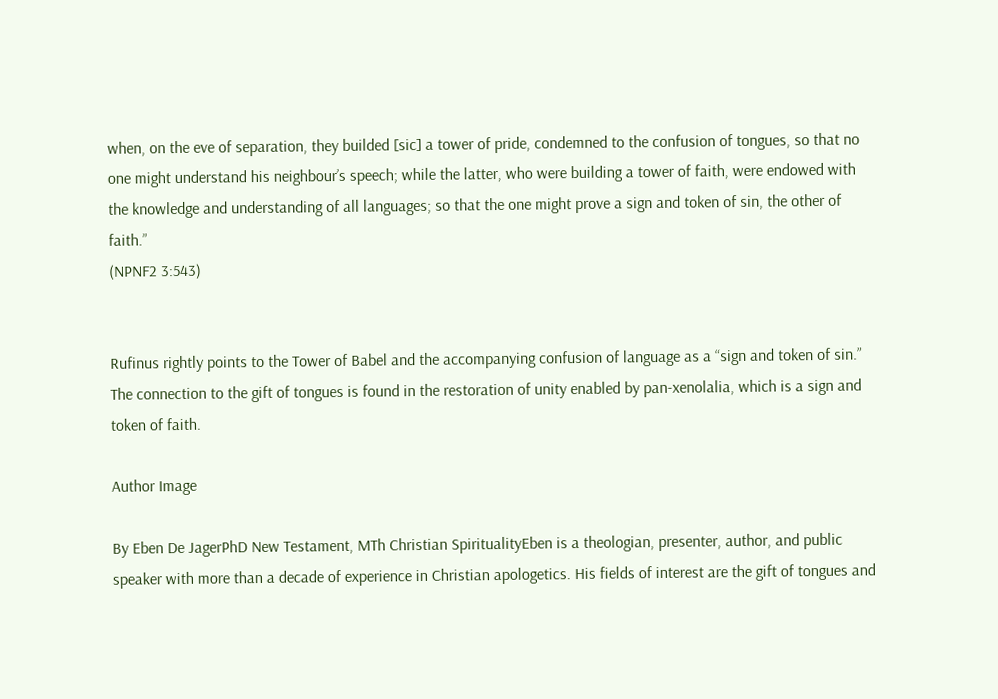when, on the eve of separation, they builded [sic] a tower of pride, condemned to the confusion of tongues, so that no one might understand his neighbour’s speech; while the latter, who were building a tower of faith, were endowed with the knowledge and understanding of all languages; so that the one might prove a sign and token of sin, the other of faith.”
(NPNF2 3:543)


Rufinus rightly points to the Tower of Babel and the accompanying confusion of language as a “sign and token of sin.” The connection to the gift of tongues is found in the restoration of unity enabled by pan-xenolalia, which is a sign and token of faith.

Author Image

By Eben De JagerPhD New Testament, MTh Christian SpiritualityEben is a theologian, presenter, author, and public speaker with more than a decade of experience in Christian apologetics. His fields of interest are the gift of tongues and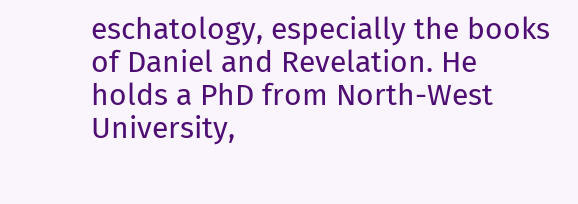eschatology, especially the books of Daniel and Revelation. He holds a PhD from North-West University,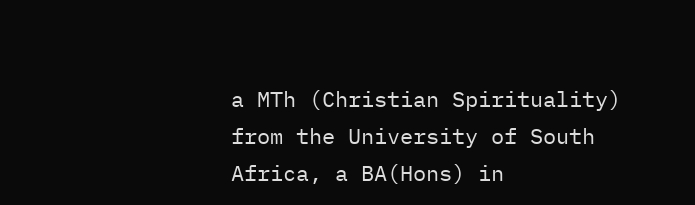a MTh (Christian Spirituality) from the University of South Africa, a BA(Hons) in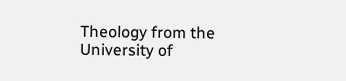Theology from the University of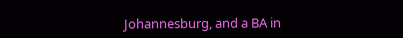Johannesburg, and a BA in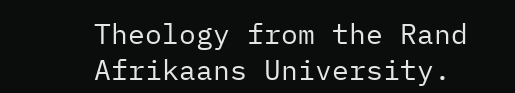Theology from the Rand Afrikaans University.